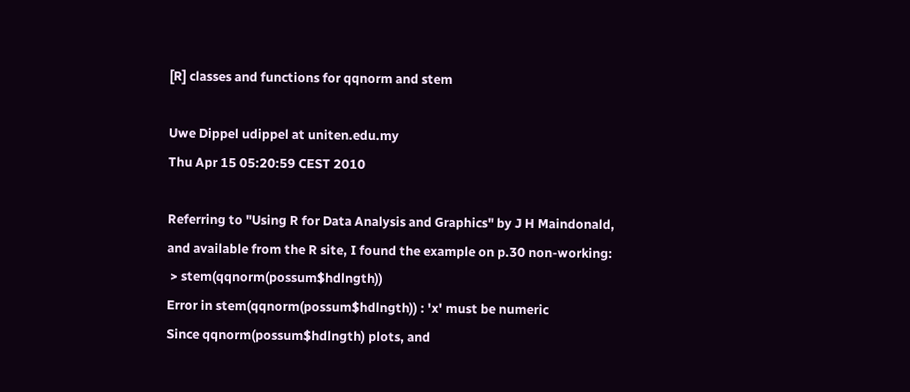[R] classes and functions for qqnorm and stem

Uwe Dippel udippel at uniten.edu.my
Thu Apr 15 05:20:59 CEST 2010

Referring to "Using R for Data Analysis and Graphics" by J H Maindonald,
and available from the R site, I found the example on p.30 non-working:
 > stem(qqnorm(possum$hdlngth))
Error in stem(qqnorm(possum$hdlngth)) : 'x' must be numeric
Since qqnorm(possum$hdlngth) plots, and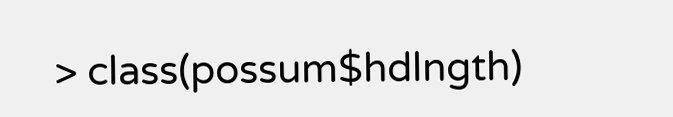> class(possum$hdlngth)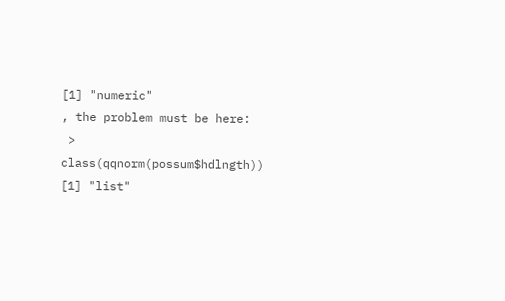[1] "numeric"
, the problem must be here:
 > class(qqnorm(possum$hdlngth))
[1] "list"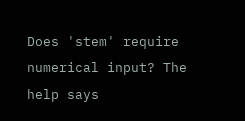Does 'stem' require numerical input? The help says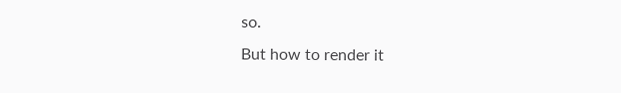so.
But how to render it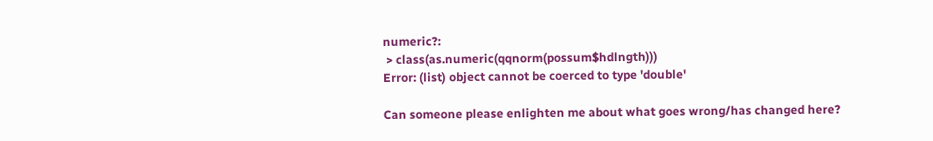numeric?:
 > class(as.numeric(qqnorm(possum$hdlngth)))
Error: (list) object cannot be coerced to type 'double'

Can someone please enlighten me about what goes wrong/has changed here?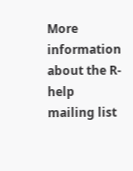More information about the R-help mailing list